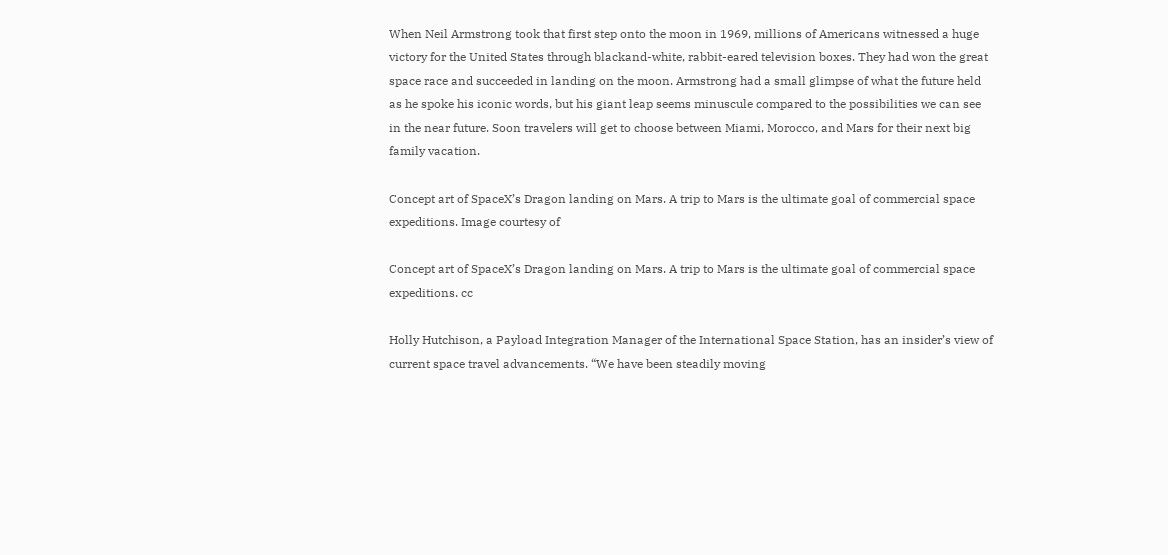When Neil Armstrong took that first step onto the moon in 1969, millions of Americans witnessed a huge victory for the United States through blackand-white, rabbit-eared television boxes. They had won the great space race and succeeded in landing on the moon. Armstrong had a small glimpse of what the future held as he spoke his iconic words, but his giant leap seems minuscule compared to the possibilities we can see in the near future. Soon travelers will get to choose between Miami, Morocco, and Mars for their next big family vacation.

Concept art of SpaceX’s Dragon landing on Mars. A trip to Mars is the ultimate goal of commercial space expeditions. Image courtesy of

Concept art of SpaceX’s Dragon landing on Mars. A trip to Mars is the ultimate goal of commercial space expeditions. cc

Holly Hutchison, a Payload Integration Manager of the International Space Station, has an insider’s view of current space travel advancements. “We have been steadily moving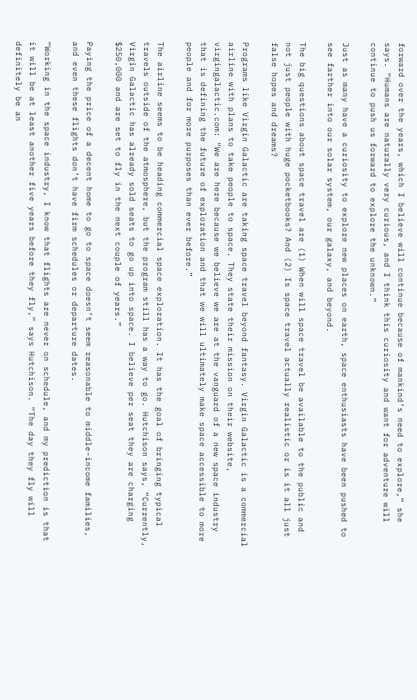forward over the years, which I believe will continue because of mankind’s need to explore,” she says. “Humans are naturally very curious, and I think this curiosity and want for adventure will continue to push us forward to explore the unknown.”

Just as many have a curiosity to explore new places on earth, space enthusiasts have been pushed to see farther into our solar system, our galaxy, and beyond.

The big questions about space travel are (1) When will space travel be available to the public and not just people with huge pocketbooks? And (2) Is space travel actually realistic or is it all just false hopes and dreams?

Programs like Virgin Galactic are taking space travel beyond fantasy. Virgin Galactic is a commercial airline with plans to take people to space. They state their mission on their website, virgingalactic.com: “We are here because we believe we are at the vanguard of a new space industry that is defining the future of exploration and that we will ultimately make space accessible to more people and for more purposes than ever before.”

The airline seems to be heading commercial space exploration. It has the goal of bringing typical travels outside of the atmosphere, but the program still has a way to go. Hutchison says, “Currently, Virgin Galactic has already sold seats to go up into space. I believe per seat they are charging $250,000 and are set to fly in the next couple of years.”

Paying the price of a decent home to go to space doesn’t seem reasonable to middle-income families, and even these flights don’t have firm schedules or departure dates.

“Working in the space industry, I know that flights are never on schedule, and my prediction is that it will be at least another five years before they fly,” says Hutchison. “The day they fly will definitely be an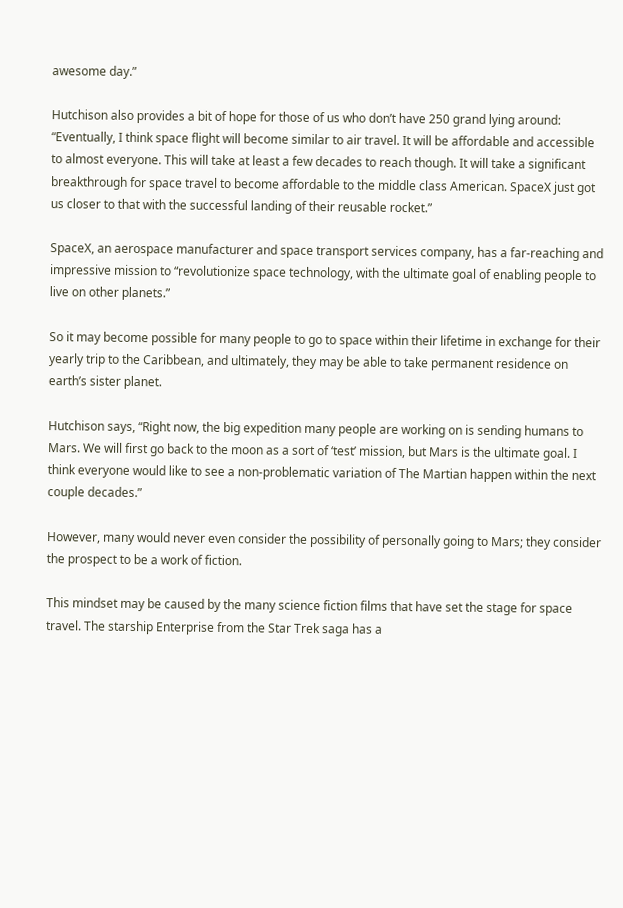awesome day.”

Hutchison also provides a bit of hope for those of us who don’t have 250 grand lying around: “Eventually, I think space flight will become similar to air travel. It will be affordable and accessible to almost everyone. This will take at least a few decades to reach though. It will take a significant breakthrough for space travel to become affordable to the middle class American. SpaceX just got us closer to that with the successful landing of their reusable rocket.”

SpaceX, an aerospace manufacturer and space transport services company, has a far-reaching and impressive mission to “revolutionize space technology, with the ultimate goal of enabling people to live on other planets.”

So it may become possible for many people to go to space within their lifetime in exchange for their yearly trip to the Caribbean, and ultimately, they may be able to take permanent residence on earth’s sister planet.

Hutchison says, “Right now, the big expedition many people are working on is sending humans to Mars. We will first go back to the moon as a sort of ‘test’ mission, but Mars is the ultimate goal. I think everyone would like to see a non-problematic variation of The Martian happen within the next couple decades.”

However, many would never even consider the possibility of personally going to Mars; they consider the prospect to be a work of fiction.

This mindset may be caused by the many science fiction films that have set the stage for space travel. The starship Enterprise from the Star Trek saga has a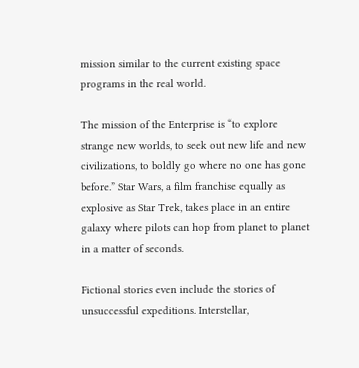mission similar to the current existing space programs in the real world.

The mission of the Enterprise is “to explore strange new worlds, to seek out new life and new civilizations, to boldly go where no one has gone before.” Star Wars, a film franchise equally as explosive as Star Trek, takes place in an entire galaxy where pilots can hop from planet to planet in a matter of seconds.

Fictional stories even include the stories of unsuccessful expeditions. Interstellar,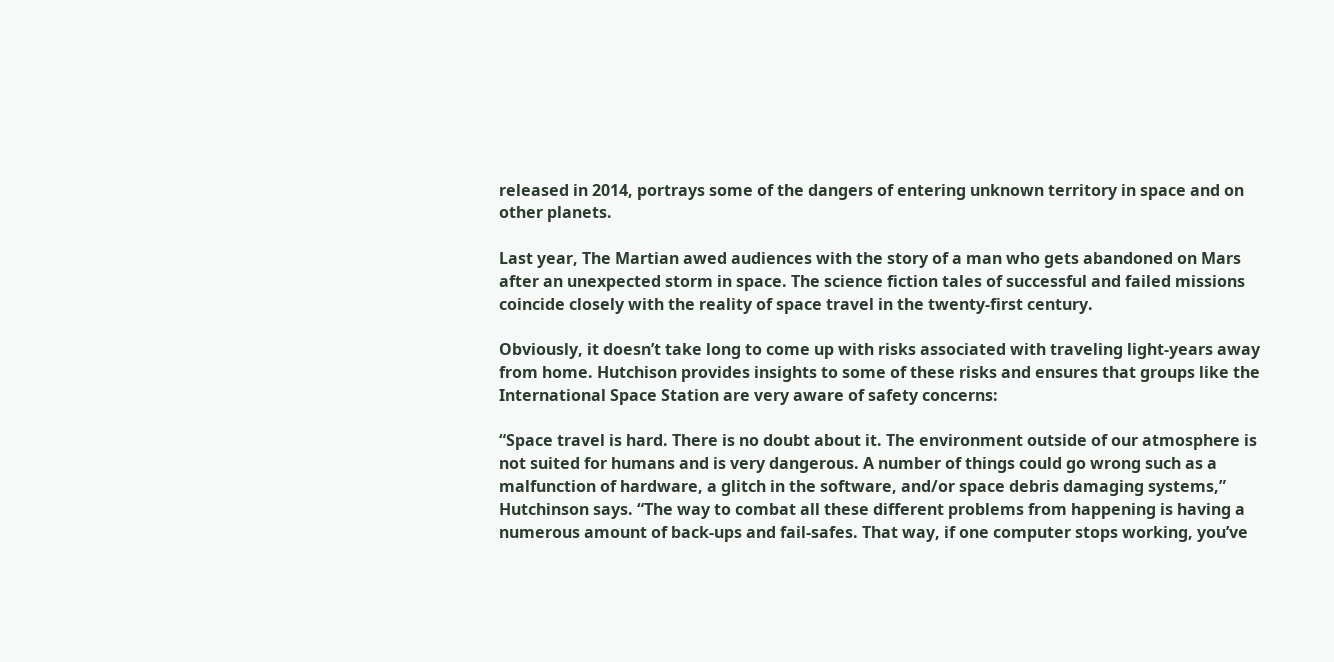released in 2014, portrays some of the dangers of entering unknown territory in space and on other planets.

Last year, The Martian awed audiences with the story of a man who gets abandoned on Mars after an unexpected storm in space. The science fiction tales of successful and failed missions coincide closely with the reality of space travel in the twenty-first century.

Obviously, it doesn’t take long to come up with risks associated with traveling light-years away from home. Hutchison provides insights to some of these risks and ensures that groups like the International Space Station are very aware of safety concerns:

“Space travel is hard. There is no doubt about it. The environment outside of our atmosphere is not suited for humans and is very dangerous. A number of things could go wrong such as a malfunction of hardware, a glitch in the software, and/or space debris damaging systems,” Hutchinson says. “The way to combat all these different problems from happening is having a numerous amount of back-ups and fail-safes. That way, if one computer stops working, you’ve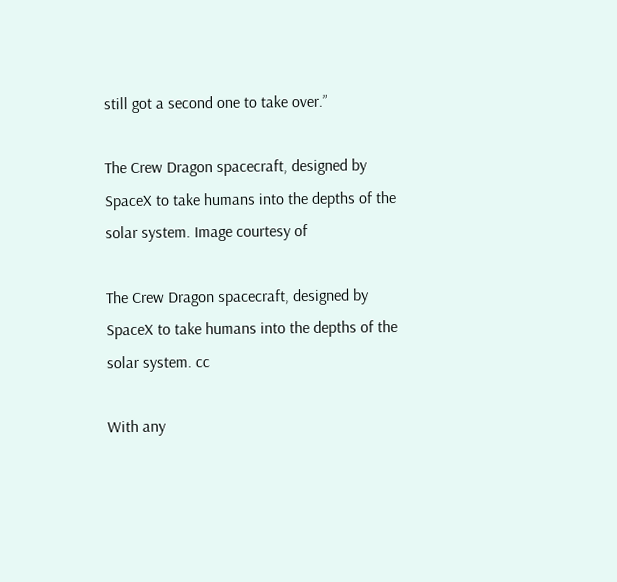still got a second one to take over.”

The Crew Dragon spacecraft, designed by SpaceX to take humans into the depths of the solar system. Image courtesy of

The Crew Dragon spacecraft, designed by SpaceX to take humans into the depths of the solar system. cc

With any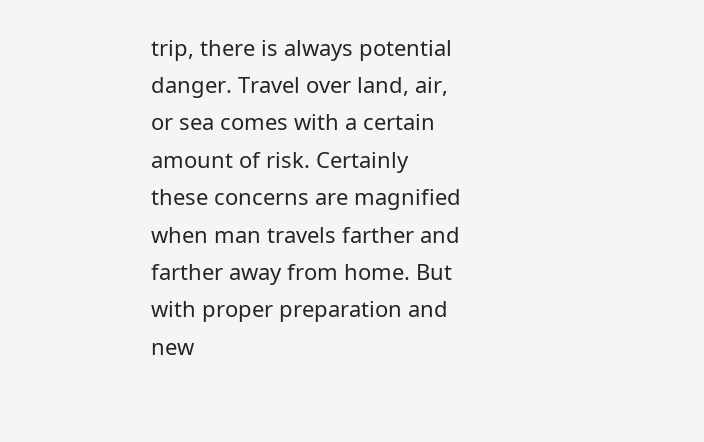trip, there is always potential danger. Travel over land, air, or sea comes with a certain amount of risk. Certainly these concerns are magnified when man travels farther and farther away from home. But with proper preparation and new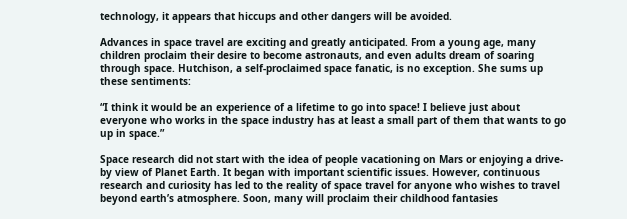technology, it appears that hiccups and other dangers will be avoided.

Advances in space travel are exciting and greatly anticipated. From a young age, many children proclaim their desire to become astronauts, and even adults dream of soaring through space. Hutchison, a self-proclaimed space fanatic, is no exception. She sums up these sentiments:

“I think it would be an experience of a lifetime to go into space! I believe just about everyone who works in the space industry has at least a small part of them that wants to go up in space.”

Space research did not start with the idea of people vacationing on Mars or enjoying a drive-by view of Planet Earth. It began with important scientific issues. However, continuous research and curiosity has led to the reality of space travel for anyone who wishes to travel beyond earth’s atmosphere. Soon, many will proclaim their childhood fantasies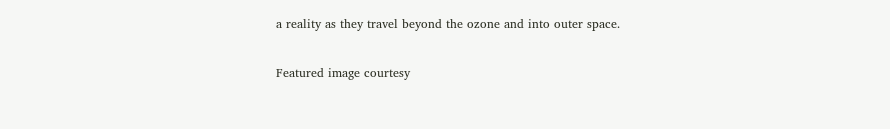a reality as they travel beyond the ozone and into outer space.

Featured image courtesy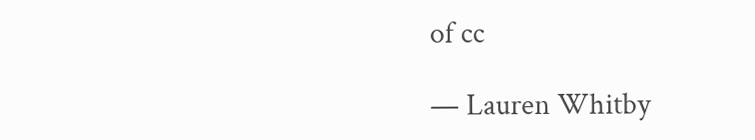of cc

— Lauren Whitby